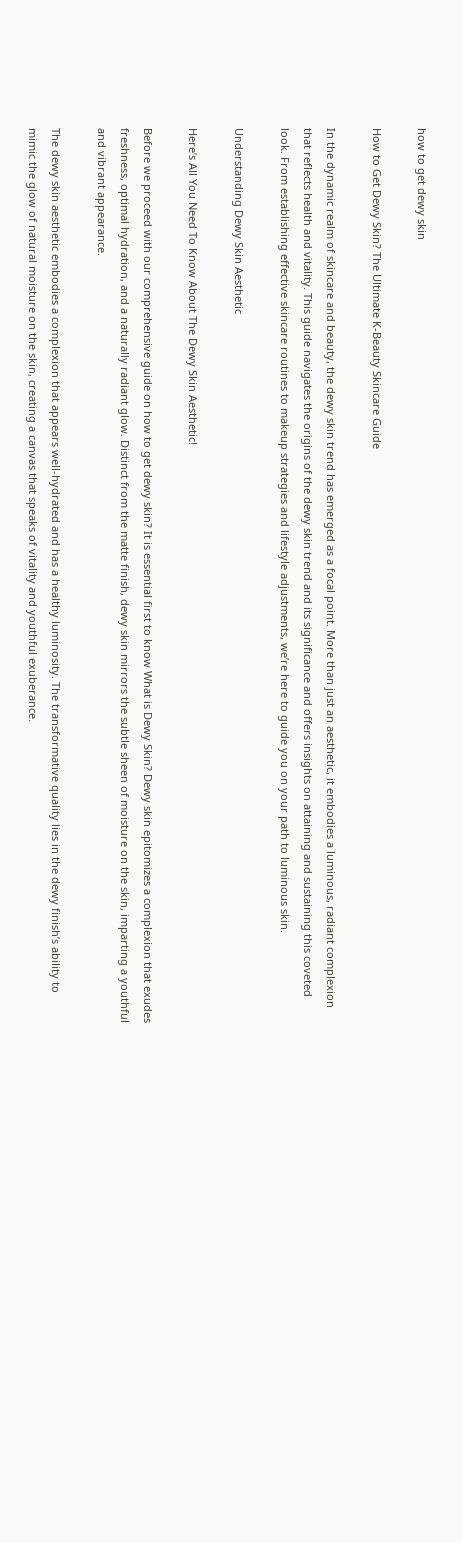how to get dewy skin

How to Get Dewy Skin? The Ultimate K-Beauty Skincare Guide

In the dynamic realm of skincare and beauty, the dewy skin trend has emerged as a focal point. More than just an aesthetic, it embodies a luminous, radiant complexion that reflects health and vitality. This guide navigates the origins of the dewy skin trend and its significance and offers insights on attaining and sustaining this coveted look. From establishing effective skincare routines to makeup strategies and lifestyle adjustments, we’re here to guide you on your path to luminous skin.

Understanding Dewy Skin Aesthetic

Here’s All You Need To Know About The Dewy Skin Aesthetic!

Before we proceed with our comprehensive guide on how to get dewy skin? It is essential first to know What is Dewy Skin? Dewy skin epitomizes a complexion that exudes freshness, optimal hydration, and a naturally radiant glow. Distinct from the matte finish, dewy skin mirrors the subtle sheen of moisture on the skin, imparting a youthful and vibrant appearance.

The dewy skin aesthetic embodies a complexion that appears well-hydrated and has a healthy luminosity. The transformative quality lies in the dewy finish’s ability to mimic the glow of natural moisture on the skin, creating a canvas that speaks of vitality and youthful exuberance.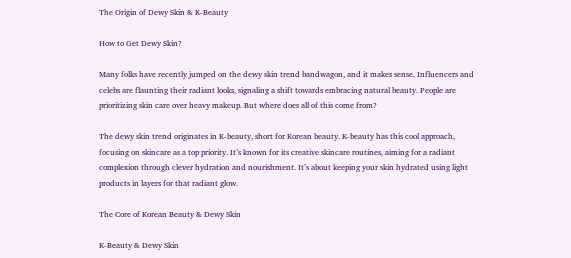The Origin of Dewy Skin & K-Beauty

How to Get Dewy Skin?

Many folks have recently jumped on the dewy skin trend bandwagon, and it makes sense. Influencers and celebs are flaunting their radiant looks, signaling a shift towards embracing natural beauty. People are prioritizing skin care over heavy makeup. But where does all of this come from?

The dewy skin trend originates in K-beauty, short for Korean beauty. K-beauty has this cool approach, focusing on skincare as a top priority. It’s known for its creative skincare routines, aiming for a radiant complexion through clever hydration and nourishment. It’s about keeping your skin hydrated using light products in layers for that radiant glow.

The Core of Korean Beauty & Dewy Skin

K-Beauty & Dewy Skin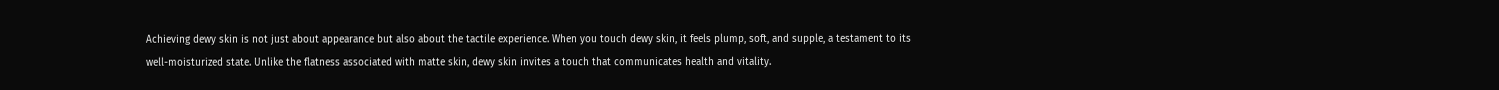Achieving dewy skin is not just about appearance but also about the tactile experience. When you touch dewy skin, it feels plump, soft, and supple, a testament to its well-moisturized state. Unlike the flatness associated with matte skin, dewy skin invites a touch that communicates health and vitality.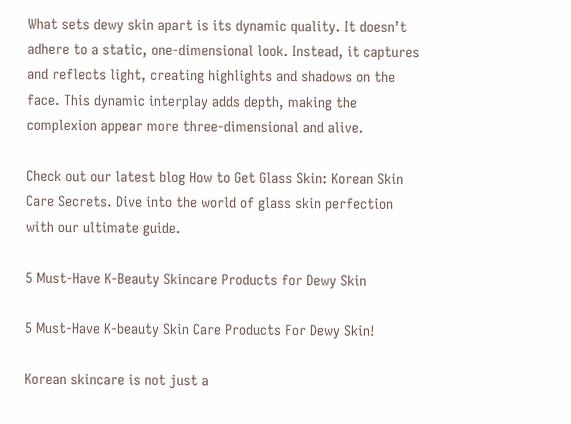What sets dewy skin apart is its dynamic quality. It doesn’t adhere to a static, one-dimensional look. Instead, it captures and reflects light, creating highlights and shadows on the face. This dynamic interplay adds depth, making the complexion appear more three-dimensional and alive.

Check out our latest blog How to Get Glass Skin: Korean Skin Care Secrets. Dive into the world of glass skin perfection with our ultimate guide.

5 Must-Have K-Beauty Skincare Products for Dewy Skin

5 Must-Have K-beauty Skin Care Products For Dewy Skin!

Korean skincare is not just a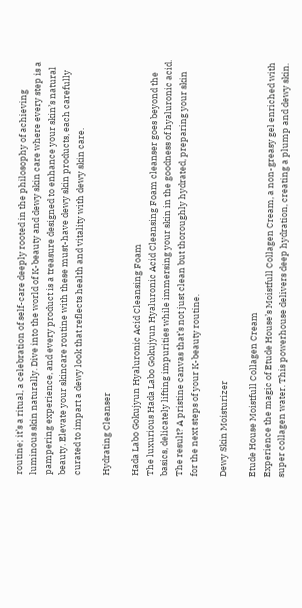routine; it’s a ritual, a celebration of self-care deeply rooted in the philosophy of achieving luminous skin naturally. Dive into the world of K-beauty and dewy skin care where every step is a pampering experience, and every product is a treasure designed to enhance your skin’s natural beauty. Elevate your skincare routine with these must-have dewy skin products, each carefully curated to impart a dewy look that reflects health and vitality with dewy skin care.

Hydrating Cleanser

Hada Labo Gokujyun Hyaluronic Acid Cleansing Foam
The luxurious Hada Labo Gokujyun Hyaluronic Acid Cleansing Foam cleanser goes beyond the basics, delicately lifting impurities while immersing your skin in the goodness of hyaluronic acid. The result? A pristine canvas that’s not just clean but thoroughly hydrated, preparing your skin for the next steps of your K-beauty routine.

Dewy Skin Moisturizer

Etude House Moistfull Collagen Cream
Experience the magic of Etude House’s Moistfull Collagen Cream, a non-greasy gel enriched with super collagen water. This powerhouse delivers deep hydration, creating a plump and dewy skin.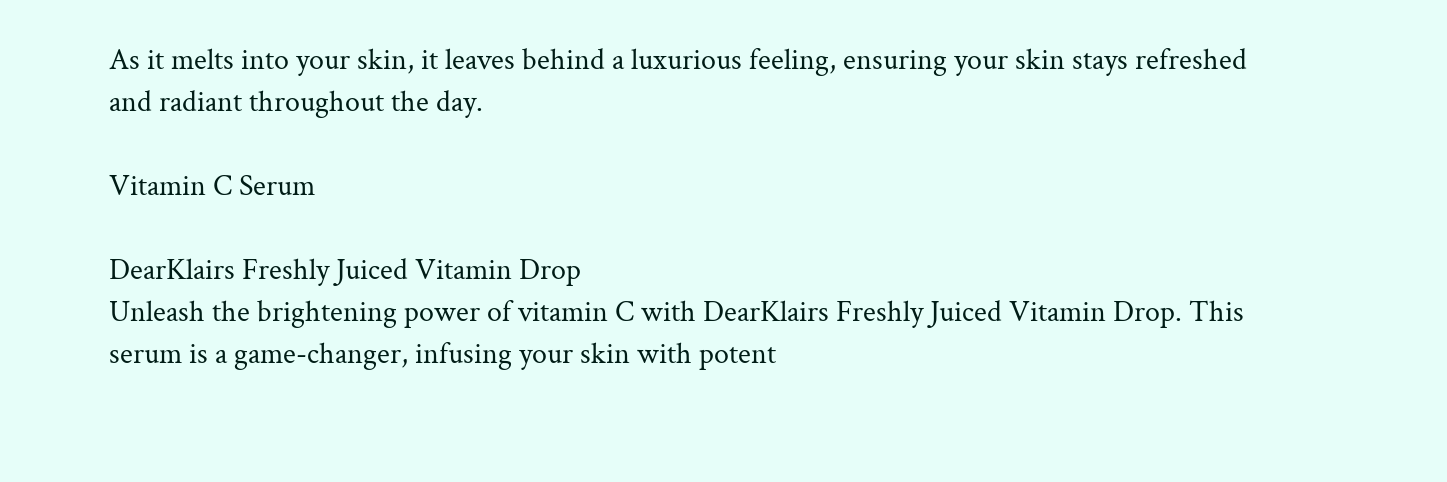As it melts into your skin, it leaves behind a luxurious feeling, ensuring your skin stays refreshed and radiant throughout the day.

Vitamin C Serum

DearKlairs Freshly Juiced Vitamin Drop
Unleash the brightening power of vitamin C with DearKlairs Freshly Juiced Vitamin Drop. This serum is a game-changer, infusing your skin with potent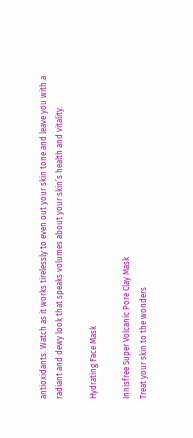antioxidants. Watch as it works tirelessly to even out your skin tone and leave you with a radiant and dewy look that speaks volumes about your skin’s health and vitality.

Hydrating Face Mask

Innisfree Super Volcanic Pore Clay Mask
Treat your skin to the wonders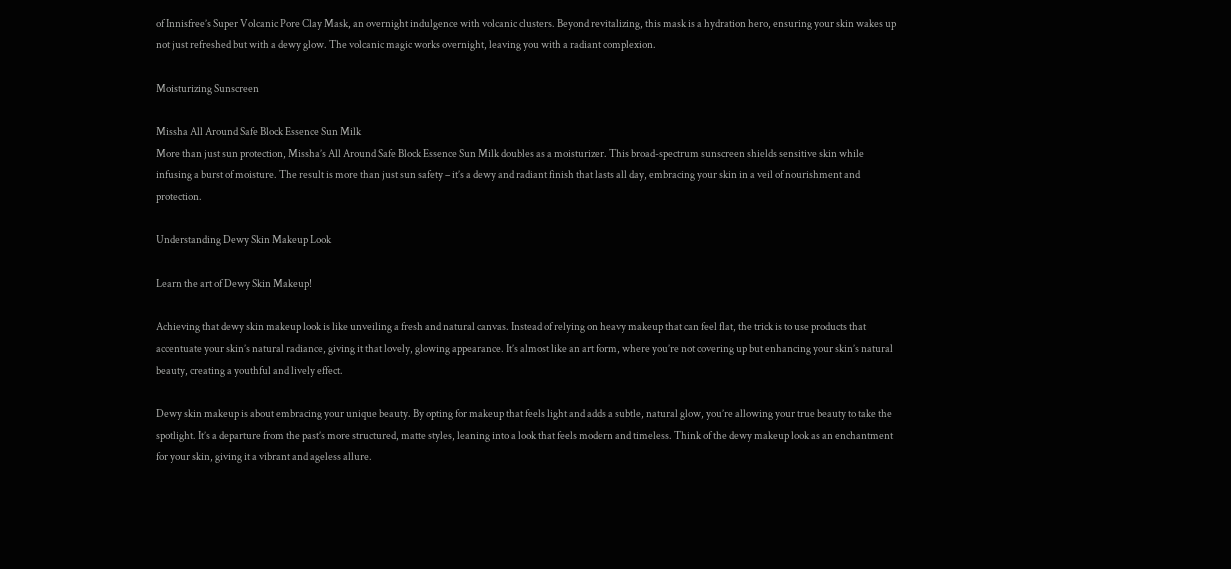of Innisfree’s Super Volcanic Pore Clay Mask, an overnight indulgence with volcanic clusters. Beyond revitalizing, this mask is a hydration hero, ensuring your skin wakes up not just refreshed but with a dewy glow. The volcanic magic works overnight, leaving you with a radiant complexion.

Moisturizing Sunscreen

Missha All Around Safe Block Essence Sun Milk
More than just sun protection, Missha’s All Around Safe Block Essence Sun Milk doubles as a moisturizer. This broad-spectrum sunscreen shields sensitive skin while infusing a burst of moisture. The result is more than just sun safety – it’s a dewy and radiant finish that lasts all day, embracing your skin in a veil of nourishment and protection.

Understanding Dewy Skin Makeup Look

Learn the art of Dewy Skin Makeup!

Achieving that dewy skin makeup look is like unveiling a fresh and natural canvas. Instead of relying on heavy makeup that can feel flat, the trick is to use products that accentuate your skin’s natural radiance, giving it that lovely, glowing appearance. It’s almost like an art form, where you’re not covering up but enhancing your skin’s natural beauty, creating a youthful and lively effect.

Dewy skin makeup is about embracing your unique beauty. By opting for makeup that feels light and adds a subtle, natural glow, you’re allowing your true beauty to take the spotlight. It’s a departure from the past’s more structured, matte styles, leaning into a look that feels modern and timeless. Think of the dewy makeup look as an enchantment for your skin, giving it a vibrant and ageless allure.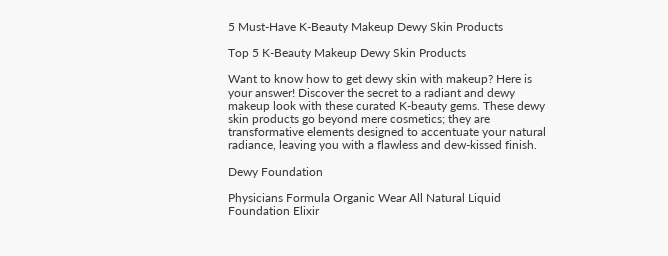5 Must-Have K-Beauty Makeup Dewy Skin Products

Top 5 K-Beauty Makeup Dewy Skin Products

Want to know how to get dewy skin with makeup? Here is your answer! Discover the secret to a radiant and dewy makeup look with these curated K-beauty gems. These dewy skin products go beyond mere cosmetics; they are transformative elements designed to accentuate your natural radiance, leaving you with a flawless and dew-kissed finish.

Dewy Foundation

Physicians Formula Organic Wear All Natural Liquid Foundation Elixir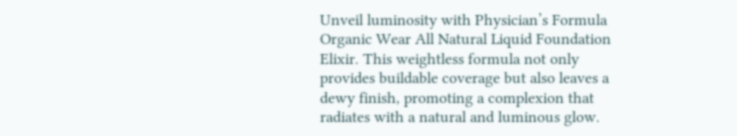Unveil luminosity with Physician’s Formula Organic Wear All Natural Liquid Foundation Elixir. This weightless formula not only provides buildable coverage but also leaves a dewy finish, promoting a complexion that radiates with a natural and luminous glow.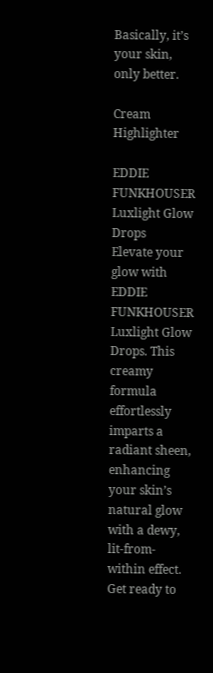Basically, it’s your skin, only better.

Cream Highlighter

EDDIE FUNKHOUSER Luxlight Glow Drops
Elevate your glow with EDDIE FUNKHOUSER Luxlight Glow Drops. This creamy formula effortlessly imparts a radiant sheen, enhancing your skin’s natural glow with a dewy, lit-from-within effect. Get ready to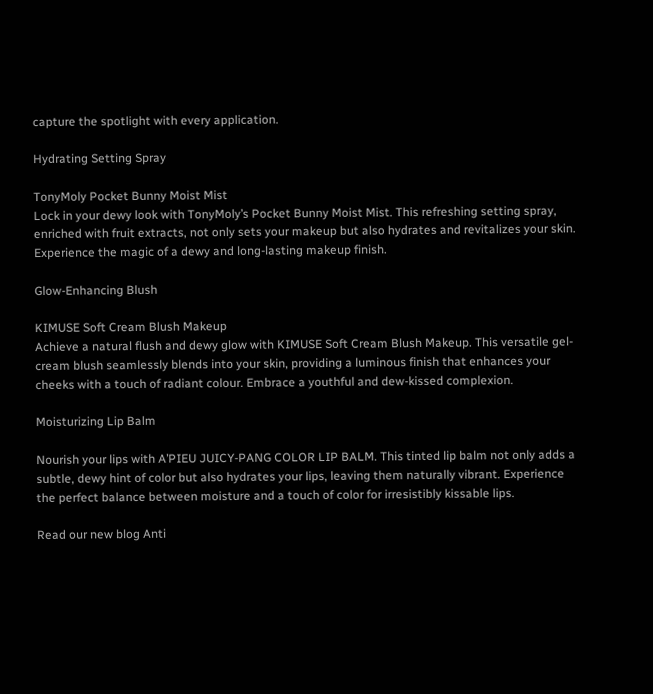capture the spotlight with every application.

Hydrating Setting Spray

TonyMoly Pocket Bunny Moist Mist
Lock in your dewy look with TonyMoly’s Pocket Bunny Moist Mist. This refreshing setting spray, enriched with fruit extracts, not only sets your makeup but also hydrates and revitalizes your skin. Experience the magic of a dewy and long-lasting makeup finish.

Glow-Enhancing Blush

KIMUSE Soft Cream Blush Makeup
Achieve a natural flush and dewy glow with KIMUSE Soft Cream Blush Makeup. This versatile gel-cream blush seamlessly blends into your skin, providing a luminous finish that enhances your cheeks with a touch of radiant colour. Embrace a youthful and dew-kissed complexion.

Moisturizing Lip Balm

Nourish your lips with A’PIEU JUICY-PANG COLOR LIP BALM. This tinted lip balm not only adds a subtle, dewy hint of color but also hydrates your lips, leaving them naturally vibrant. Experience the perfect balance between moisture and a touch of color for irresistibly kissable lips.

Read our new blog Anti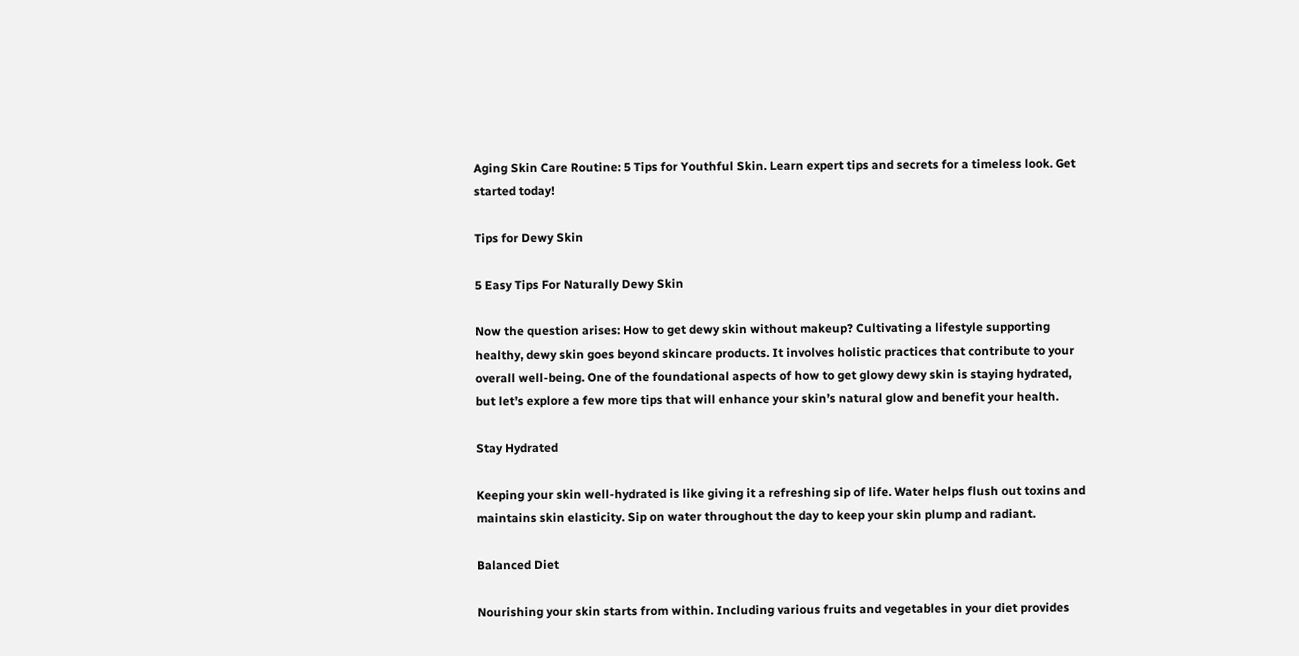Aging Skin Care Routine: 5 Tips for Youthful Skin. Learn expert tips and secrets for a timeless look. Get started today!

Tips for Dewy Skin

5 Easy Tips For Naturally Dewy Skin

Now the question arises: How to get dewy skin without makeup? Cultivating a lifestyle supporting healthy, dewy skin goes beyond skincare products. It involves holistic practices that contribute to your overall well-being. One of the foundational aspects of how to get glowy dewy skin is staying hydrated, but let’s explore a few more tips that will enhance your skin’s natural glow and benefit your health.

Stay Hydrated

Keeping your skin well-hydrated is like giving it a refreshing sip of life. Water helps flush out toxins and maintains skin elasticity. Sip on water throughout the day to keep your skin plump and radiant.

Balanced Diet

Nourishing your skin starts from within. Including various fruits and vegetables in your diet provides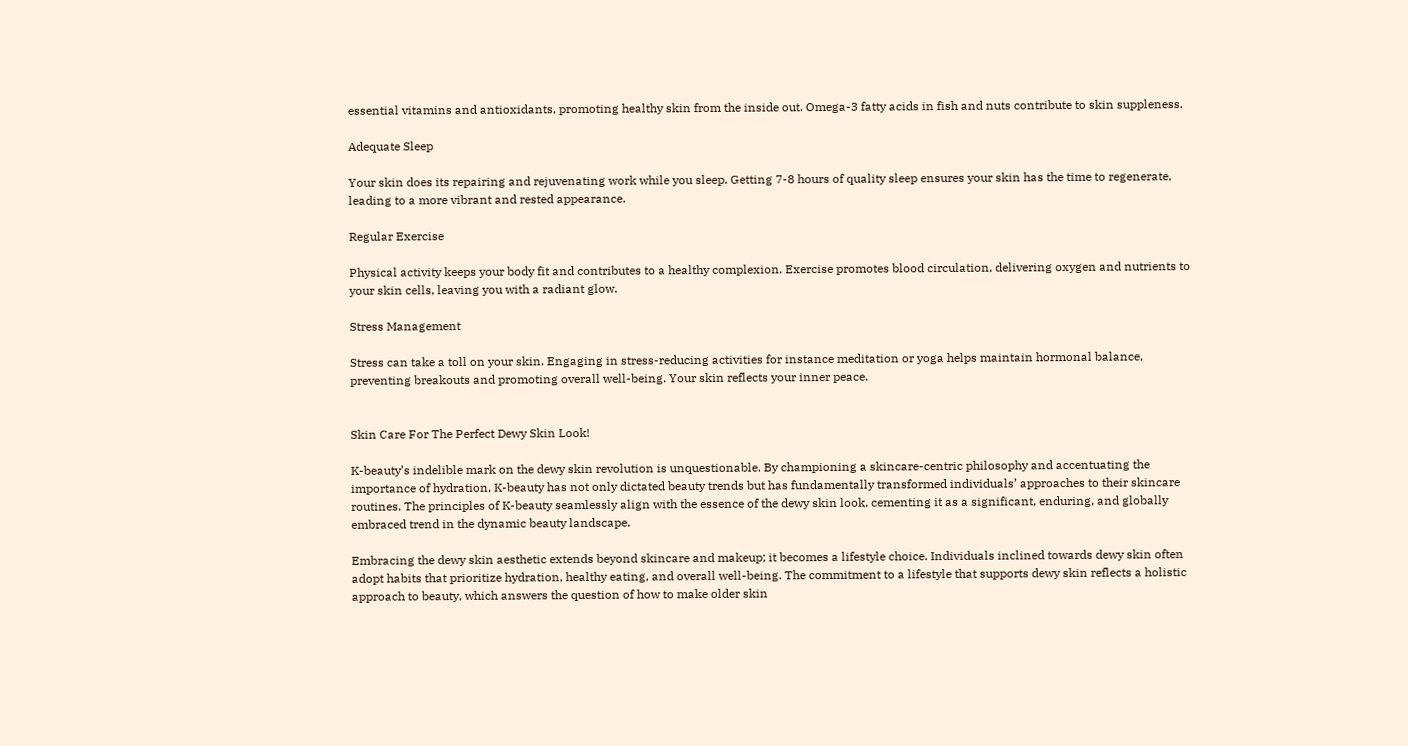essential vitamins and antioxidants, promoting healthy skin from the inside out. Omega-3 fatty acids in fish and nuts contribute to skin suppleness.

Adequate Sleep

Your skin does its repairing and rejuvenating work while you sleep. Getting 7-8 hours of quality sleep ensures your skin has the time to regenerate, leading to a more vibrant and rested appearance.

Regular Exercise

Physical activity keeps your body fit and contributes to a healthy complexion. Exercise promotes blood circulation, delivering oxygen and nutrients to your skin cells, leaving you with a radiant glow.

Stress Management

Stress can take a toll on your skin. Engaging in stress-reducing activities for instance meditation or yoga helps maintain hormonal balance, preventing breakouts and promoting overall well-being. Your skin reflects your inner peace.


Skin Care For The Perfect Dewy Skin Look!

K-beauty’s indelible mark on the dewy skin revolution is unquestionable. By championing a skincare-centric philosophy and accentuating the importance of hydration, K-beauty has not only dictated beauty trends but has fundamentally transformed individuals’ approaches to their skincare routines. The principles of K-beauty seamlessly align with the essence of the dewy skin look, cementing it as a significant, enduring, and globally embraced trend in the dynamic beauty landscape.

Embracing the dewy skin aesthetic extends beyond skincare and makeup; it becomes a lifestyle choice. Individuals inclined towards dewy skin often adopt habits that prioritize hydration, healthy eating, and overall well-being. The commitment to a lifestyle that supports dewy skin reflects a holistic approach to beauty, which answers the question of how to make older skin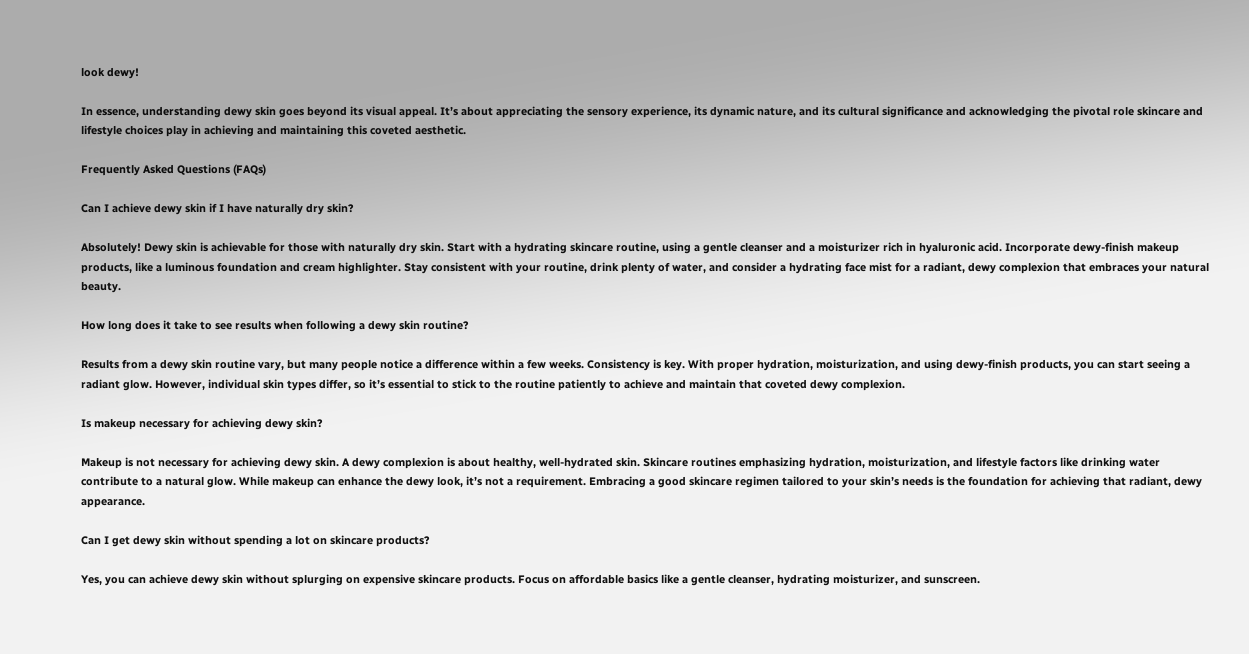look dewy!

In essence, understanding dewy skin goes beyond its visual appeal. It’s about appreciating the sensory experience, its dynamic nature, and its cultural significance and acknowledging the pivotal role skincare and lifestyle choices play in achieving and maintaining this coveted aesthetic.

Frequently Asked Questions (FAQs)

Can I achieve dewy skin if I have naturally dry skin?

Absolutely! Dewy skin is achievable for those with naturally dry skin. Start with a hydrating skincare routine, using a gentle cleanser and a moisturizer rich in hyaluronic acid. Incorporate dewy-finish makeup products, like a luminous foundation and cream highlighter. Stay consistent with your routine, drink plenty of water, and consider a hydrating face mist for a radiant, dewy complexion that embraces your natural beauty.

How long does it take to see results when following a dewy skin routine?

Results from a dewy skin routine vary, but many people notice a difference within a few weeks. Consistency is key. With proper hydration, moisturization, and using dewy-finish products, you can start seeing a radiant glow. However, individual skin types differ, so it’s essential to stick to the routine patiently to achieve and maintain that coveted dewy complexion.

Is makeup necessary for achieving dewy skin?

Makeup is not necessary for achieving dewy skin. A dewy complexion is about healthy, well-hydrated skin. Skincare routines emphasizing hydration, moisturization, and lifestyle factors like drinking water contribute to a natural glow. While makeup can enhance the dewy look, it’s not a requirement. Embracing a good skincare regimen tailored to your skin’s needs is the foundation for achieving that radiant, dewy appearance.

Can I get dewy skin without spending a lot on skincare products?

Yes, you can achieve dewy skin without splurging on expensive skincare products. Focus on affordable basics like a gentle cleanser, hydrating moisturizer, and sunscreen.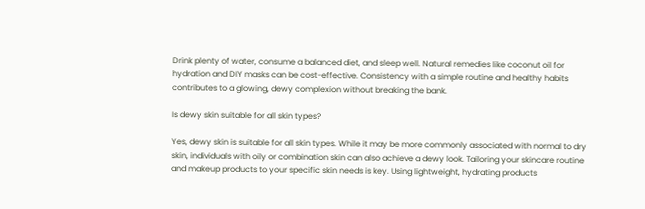Drink plenty of water, consume a balanced diet, and sleep well. Natural remedies like coconut oil for hydration and DIY masks can be cost-effective. Consistency with a simple routine and healthy habits contributes to a glowing, dewy complexion without breaking the bank.

Is dewy skin suitable for all skin types?

Yes, dewy skin is suitable for all skin types. While it may be more commonly associated with normal to dry skin, individuals with oily or combination skin can also achieve a dewy look. Tailoring your skincare routine and makeup products to your specific skin needs is key. Using lightweight, hydrating products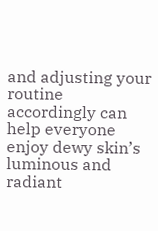and adjusting your routine accordingly can help everyone enjoy dewy skin’s luminous and radiant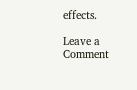effects.

Leave a Comment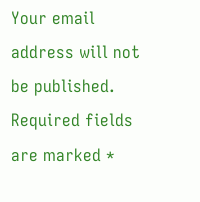Your email address will not be published. Required fields are marked *